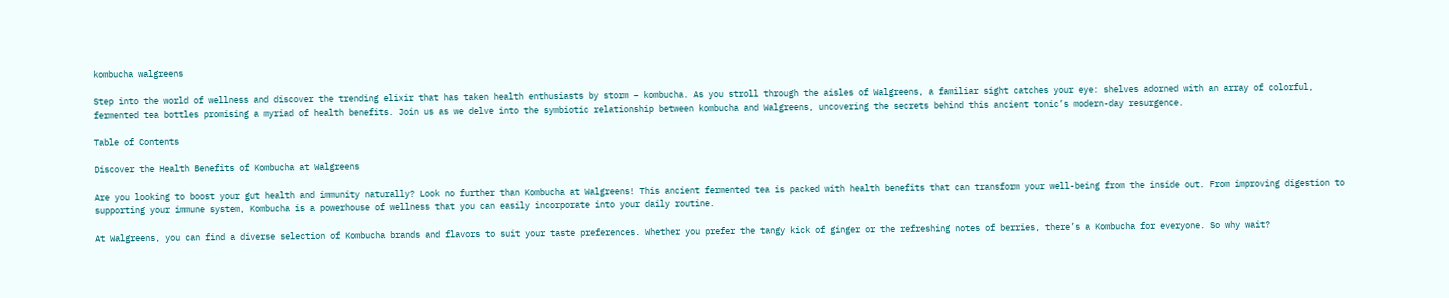kombucha walgreens

Step into the world of wellness and discover the trending elixir that has taken health enthusiasts by storm – kombucha. As you stroll through the aisles of Walgreens, a familiar sight catches your eye: shelves adorned with an array of colorful, fermented tea bottles promising a myriad of health benefits. Join us as we delve into the symbiotic relationship between kombucha and Walgreens, uncovering the secrets behind this ancient tonic’s modern-day resurgence.

Table of Contents

Discover the Health Benefits of Kombucha at Walgreens

Are you looking to boost your gut health and immunity naturally? Look no further than Kombucha at Walgreens! This ancient fermented tea is packed with health benefits that can transform your well-being from the inside out. From improving digestion to supporting your immune system, Kombucha is a powerhouse of wellness that you can easily incorporate into your daily routine.

At Walgreens, you can find a diverse selection of Kombucha brands and flavors to suit your taste preferences. Whether you prefer the tangy kick of ginger or the refreshing notes of berries, there’s a Kombucha for everyone. So why wait?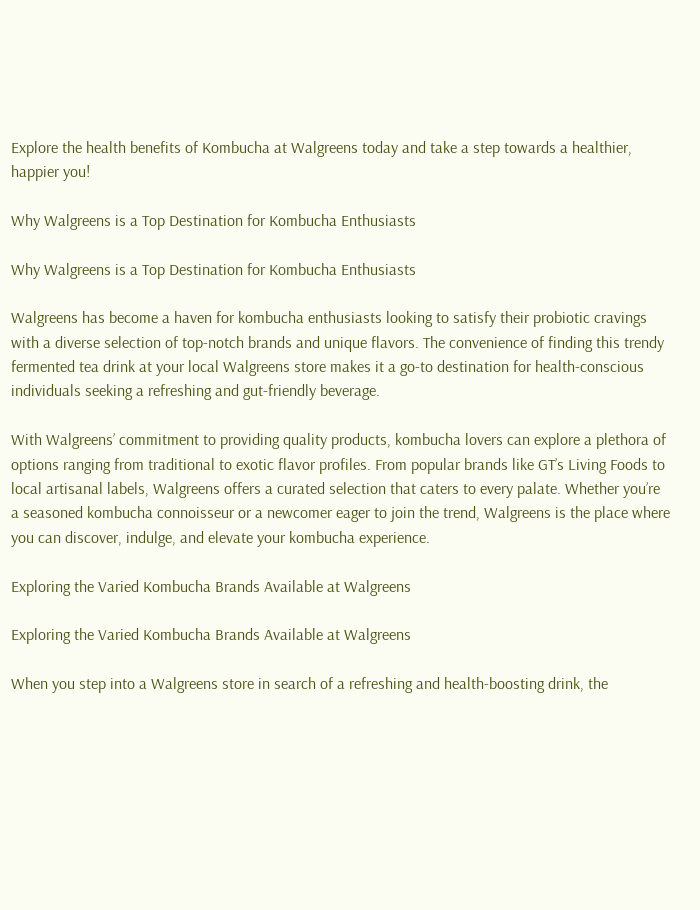Explore the health benefits of Kombucha at Walgreens today and take a step towards a healthier, happier you!

Why Walgreens is a Top Destination for Kombucha Enthusiasts

Why Walgreens is a Top Destination for Kombucha Enthusiasts

Walgreens has become a haven for kombucha enthusiasts looking to satisfy their probiotic cravings with a diverse selection of top-notch brands and unique flavors. The convenience of finding this trendy fermented tea drink at your local Walgreens store makes it a go-to destination for health-conscious individuals seeking a refreshing and gut-friendly beverage.

With Walgreens’ commitment to providing quality products, kombucha lovers can explore a plethora of options ranging from traditional to exotic flavor profiles. From popular brands like GT’s Living Foods to local artisanal labels, Walgreens offers a curated selection that caters to every palate. Whether you’re a seasoned kombucha connoisseur or a newcomer eager to join the trend, Walgreens is the place where you can discover, indulge, and elevate your kombucha experience.

Exploring the Varied Kombucha Brands Available at Walgreens

Exploring the Varied Kombucha Brands Available at Walgreens

When you step into a Walgreens store in search of a refreshing and health-boosting drink, the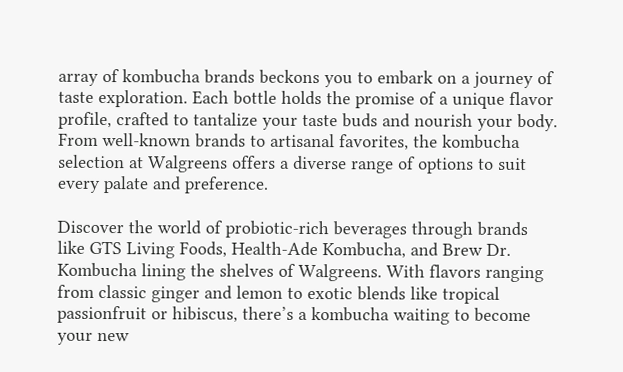array of kombucha brands beckons you to embark on a journey of taste exploration. Each bottle holds the promise of a unique flavor profile, crafted to tantalize your taste buds and nourish your body. From well-known brands to artisanal favorites, the kombucha selection at Walgreens offers a diverse range of options to suit every palate and preference.

Discover the world of probiotic-rich beverages through brands like GTS Living Foods, Health-Ade Kombucha, and Brew Dr. Kombucha lining the shelves of Walgreens. With flavors ranging from classic ginger and lemon to exotic blends like tropical passionfruit or hibiscus, there’s a kombucha waiting to become your new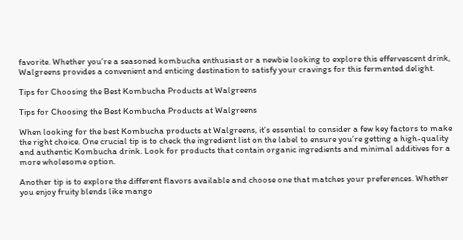favorite. Whether you’re a seasoned kombucha enthusiast or a newbie looking to explore this effervescent drink, Walgreens provides a convenient and enticing destination to satisfy your cravings for this fermented delight.

Tips for Choosing the Best Kombucha Products at Walgreens

Tips for Choosing the Best Kombucha Products at Walgreens

When looking for the best Kombucha products at Walgreens, it’s essential to consider a few key factors to make the right choice. One crucial tip is to check the ingredient list on the label to ensure you’re getting a high-quality and authentic Kombucha drink. Look for products that contain organic ingredients and minimal additives for a more wholesome option.

Another tip is to explore the different flavors available and choose one that matches your preferences. Whether you enjoy fruity blends like mango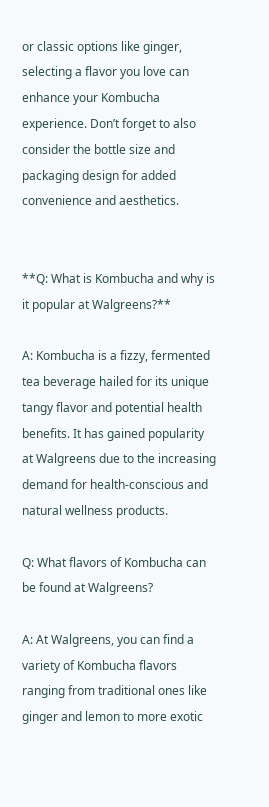or classic options like ginger, selecting a flavor you love can enhance your Kombucha experience. Don’t forget to also consider the bottle size and packaging design for added convenience and aesthetics.


**Q: What is Kombucha and why is it popular at Walgreens?**

A: Kombucha is a fizzy, fermented tea beverage hailed for its unique tangy flavor and potential health benefits. It has gained popularity at Walgreens due to the increasing demand for health-conscious and natural wellness products.

Q: What flavors of Kombucha can be found at Walgreens?

A: At Walgreens, you can find a variety of Kombucha flavors ranging from traditional ones like ginger and lemon to more exotic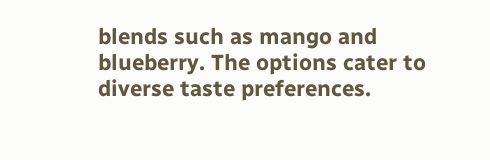blends such as mango and blueberry. The options cater to diverse taste preferences.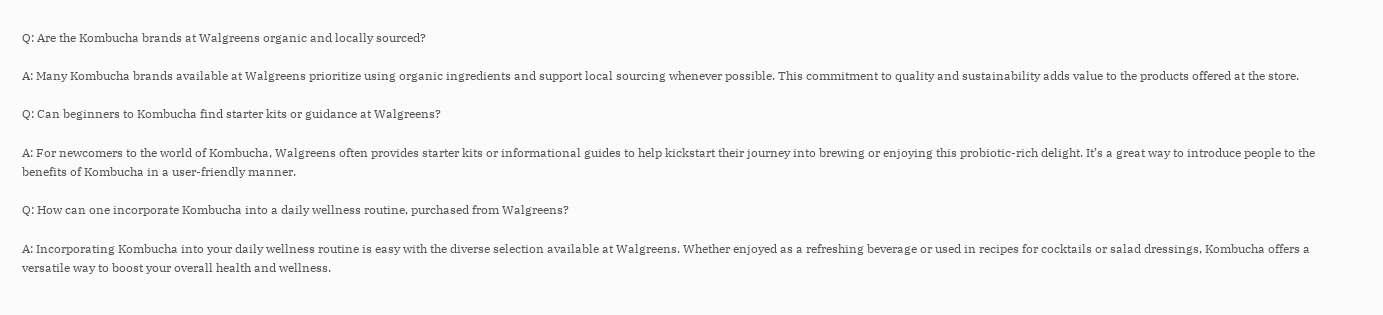Q: Are the Kombucha brands at Walgreens organic and locally sourced?

A: Many Kombucha brands available at Walgreens prioritize using organic ingredients and support local sourcing whenever possible. This commitment to quality and sustainability adds value to the products offered at the store.

Q: Can beginners to Kombucha find starter kits or guidance at Walgreens?

A: For newcomers to the world of Kombucha, Walgreens often provides starter kits or informational guides to help kickstart their journey into brewing or enjoying this probiotic-rich delight. It’s a great way to introduce people to the benefits of Kombucha in a user-friendly manner.

Q: How can one incorporate Kombucha into a daily wellness routine, purchased from Walgreens?

A: Incorporating Kombucha into your daily wellness routine is easy with the diverse selection available at Walgreens. Whether enjoyed as a refreshing beverage or used in recipes for cocktails or salad dressings, Kombucha offers a versatile way to boost your overall health and wellness.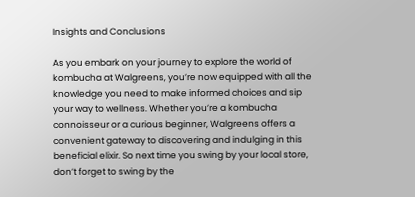Insights and Conclusions

As you embark on your journey to explore the world of kombucha at Walgreens, you’re now equipped with all the knowledge you need to make informed choices and sip your way to wellness. Whether you’re a kombucha connoisseur or a curious beginner, Walgreens offers a convenient gateway to discovering and indulging in this beneficial elixir. So next time you swing by your local store, don’t forget to swing by the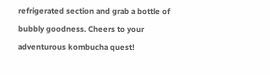refrigerated section and grab a bottle of bubbly goodness. Cheers to your adventurous kombucha quest!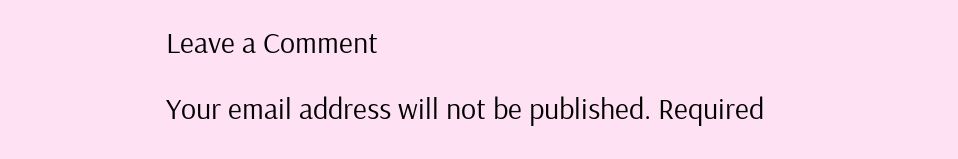Leave a Comment

Your email address will not be published. Required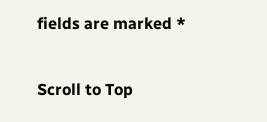fields are marked *

Scroll to Top